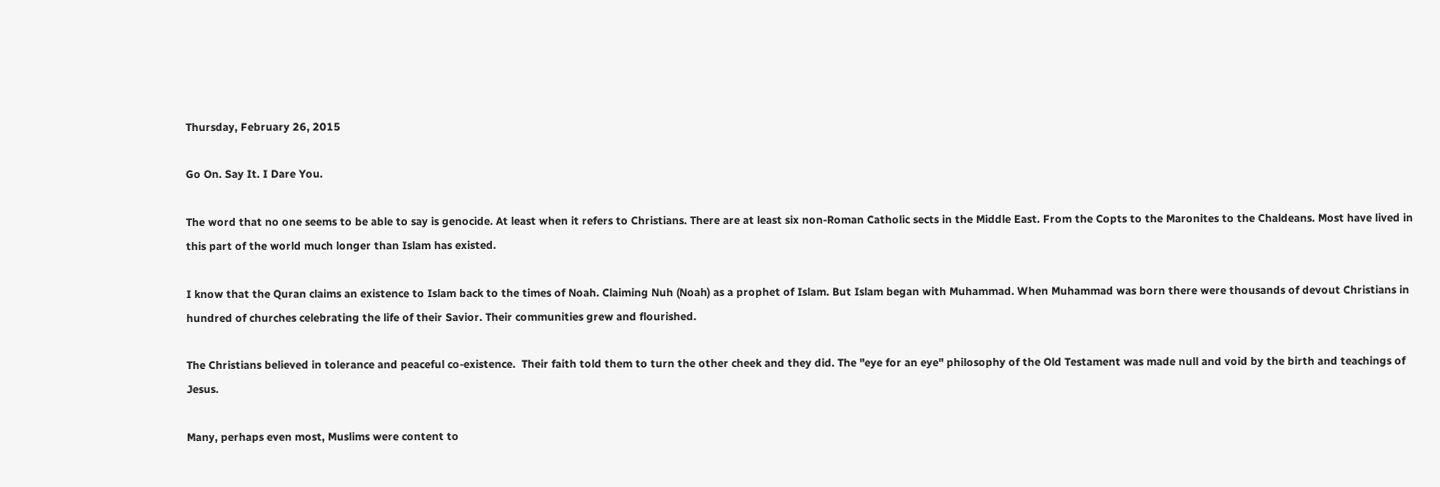Thursday, February 26, 2015

Go On. Say It. I Dare You.

The word that no one seems to be able to say is genocide. At least when it refers to Christians. There are at least six non-Roman Catholic sects in the Middle East. From the Copts to the Maronites to the Chaldeans. Most have lived in this part of the world much longer than Islam has existed.

I know that the Quran claims an existence to Islam back to the times of Noah. Claiming Nuh (Noah) as a prophet of Islam. But Islam began with Muhammad. When Muhammad was born there were thousands of devout Christians in hundred of churches celebrating the life of their Savior. Their communities grew and flourished.

The Christians believed in tolerance and peaceful co-existence.  Their faith told them to turn the other cheek and they did. The "eye for an eye" philosophy of the Old Testament was made null and void by the birth and teachings of Jesus.

Many, perhaps even most, Muslims were content to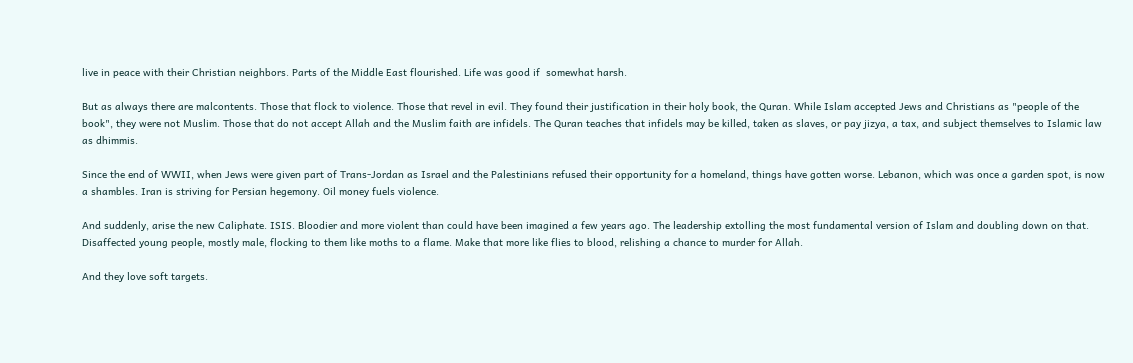live in peace with their Christian neighbors. Parts of the Middle East flourished. Life was good if  somewhat harsh.

But as always there are malcontents. Those that flock to violence. Those that revel in evil. They found their justification in their holy book, the Quran. While Islam accepted Jews and Christians as "people of the book", they were not Muslim. Those that do not accept Allah and the Muslim faith are infidels. The Quran teaches that infidels may be killed, taken as slaves, or pay jizya, a tax, and subject themselves to Islamic law as dhimmis.

Since the end of WWII, when Jews were given part of Trans-Jordan as Israel and the Palestinians refused their opportunity for a homeland, things have gotten worse. Lebanon, which was once a garden spot, is now a shambles. Iran is striving for Persian hegemony. Oil money fuels violence.

And suddenly, arise the new Caliphate. ISIS. Bloodier and more violent than could have been imagined a few years ago. The leadership extolling the most fundamental version of Islam and doubling down on that. Disaffected young people, mostly male, flocking to them like moths to a flame. Make that more like flies to blood, relishing a chance to murder for Allah.

And they love soft targets.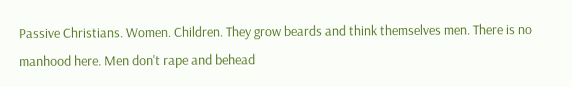Passive Christians. Women. Children. They grow beards and think themselves men. There is no manhood here. Men don't rape and behead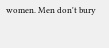women. Men don't bury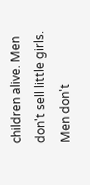children alive. Men don't sell little girls. Men don't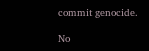commit genocide.

No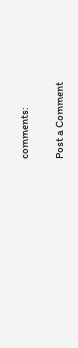comments:

Post a Comment